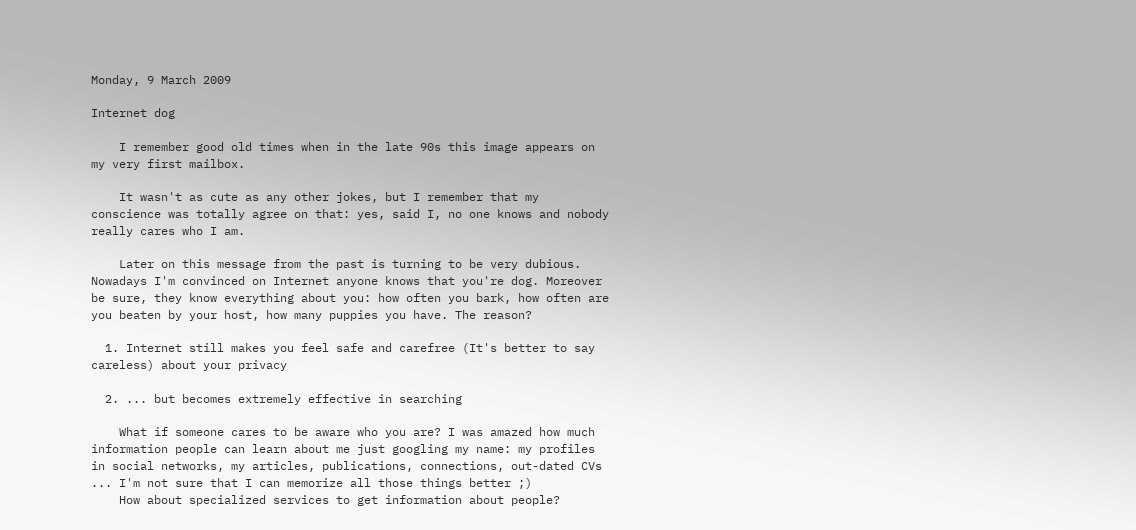Monday, 9 March 2009

Internet dog

    I remember good old times when in the late 90s this image appears on my very first mailbox.

    It wasn't as cute as any other jokes, but I remember that my conscience was totally agree on that: yes, said I, no one knows and nobody really cares who I am.

    Later on this message from the past is turning to be very dubious. Nowadays I'm convinced on Internet anyone knows that you're dog. Moreover be sure, they know everything about you: how often you bark, how often are you beaten by your host, how many puppies you have. The reason?

  1. Internet still makes you feel safe and carefree (It's better to say careless) about your privacy

  2. ... but becomes extremely effective in searching

    What if someone cares to be aware who you are? I was amazed how much information people can learn about me just googling my name: my profiles in social networks, my articles, publications, connections, out-dated CVs ... I'm not sure that I can memorize all those things better ;)
    How about specialized services to get information about people?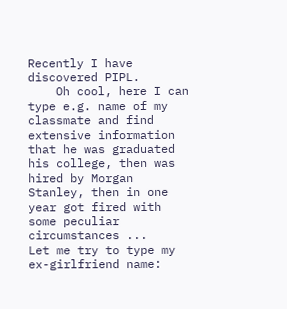Recently I have discovered PIPL.
    Oh cool, here I can type e.g. name of my classmate and find extensive information that he was graduated his college, then was hired by Morgan Stanley, then in one year got fired with some peculiar circumstances ...
Let me try to type my ex-girlfriend name: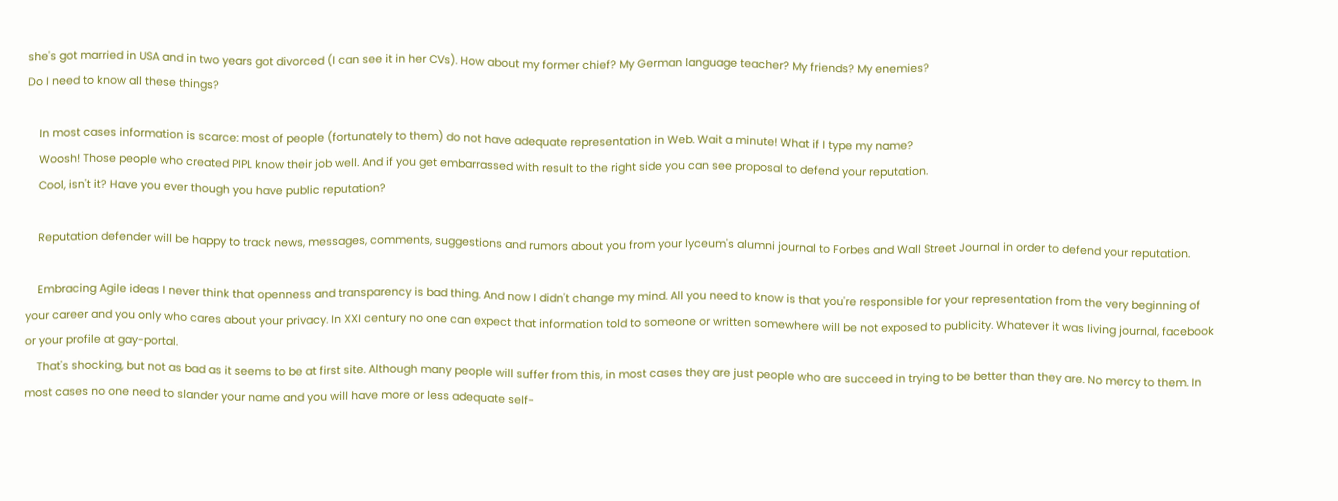she's got married in USA and in two years got divorced (I can see it in her CVs). How about my former chief? My German language teacher? My friends? My enemies?
Do I need to know all these things?

    In most cases information is scarce: most of people (fortunately to them) do not have adequate representation in Web. Wait a minute! What if I type my name?
    Woosh! Those people who created PIPL know their job well. And if you get embarrassed with result to the right side you can see proposal to defend your reputation.
    Cool, isn't it? Have you ever though you have public reputation?

    Reputation defender will be happy to track news, messages, comments, suggestions and rumors about you from your lyceum's alumni journal to Forbes and Wall Street Journal in order to defend your reputation.

    Embracing Agile ideas I never think that openness and transparency is bad thing. And now I didn't change my mind. All you need to know is that you're responsible for your representation from the very beginning of your career and you only who cares about your privacy. In XXI century no one can expect that information told to someone or written somewhere will be not exposed to publicity. Whatever it was living journal, facebook or your profile at gay-portal.
    That's shocking, but not as bad as it seems to be at first site. Although many people will suffer from this, in most cases they are just people who are succeed in trying to be better than they are. No mercy to them. In most cases no one need to slander your name and you will have more or less adequate self-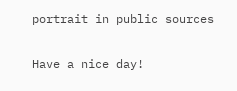portrait in public sources

Have a nice day!